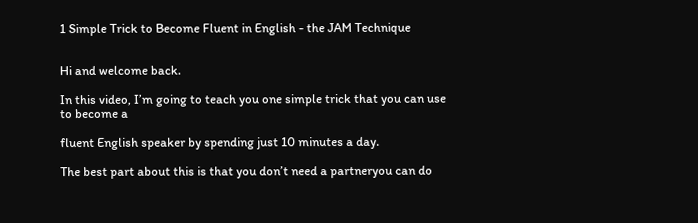1 Simple Trick to Become Fluent in English - the JAM Technique


Hi and welcome back.

In this video, I’m going to teach you one simple trick that you can use to become a

fluent English speaker by spending just 10 minutes a day.

The best part about this is that you don’t need a partneryou can do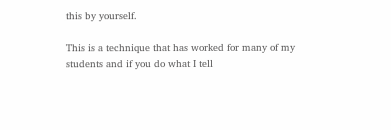this by yourself.

This is a technique that has worked for many of my students and if you do what I tell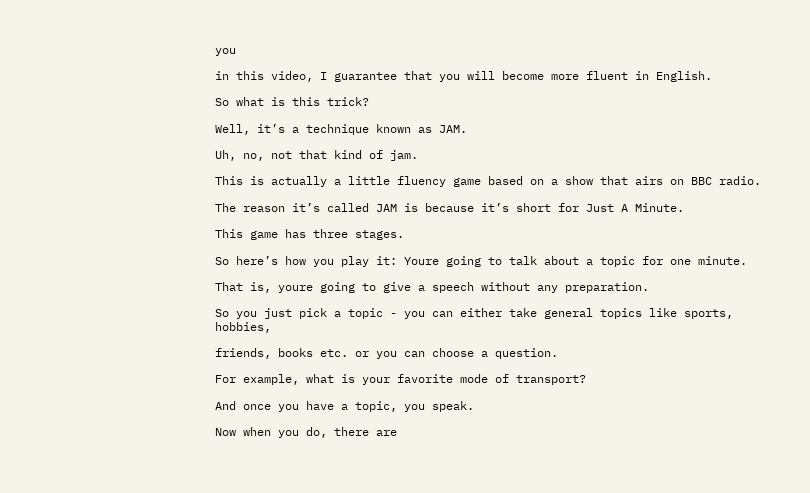you

in this video, I guarantee that you will become more fluent in English.

So what is this trick?

Well, it’s a technique known as JAM.

Uh, no, not that kind of jam.

This is actually a little fluency game based on a show that airs on BBC radio.

The reason it’s called JAM is because it’s short for Just A Minute.

This game has three stages.

So here’s how you play it: Youre going to talk about a topic for one minute.

That is, youre going to give a speech without any preparation.

So you just pick a topic - you can either take general topics like sports, hobbies,

friends, books etc. or you can choose a question.

For example, what is your favorite mode of transport?

And once you have a topic, you speak.

Now when you do, there are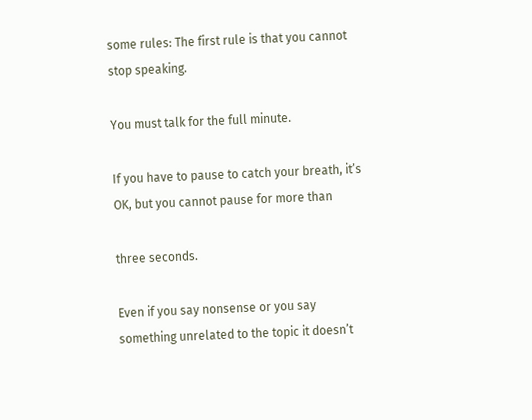some rules: The first rule is that you cannot stop speaking.

You must talk for the full minute.

If you have to pause to catch your breath, it’s OK, but you cannot pause for more than

three seconds.

Even if you say nonsense or you say something unrelated to the topic it doesn’t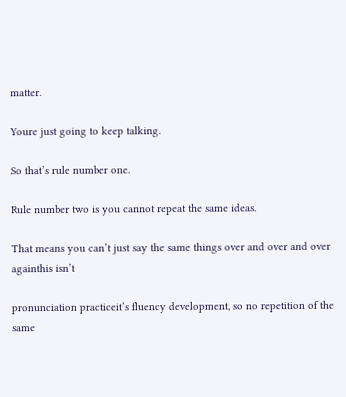matter.

Youre just going to keep talking.

So that’s rule number one.

Rule number two is you cannot repeat the same ideas.

That means you can’t just say the same things over and over and over againthis isn’t

pronunciation practiceit’s fluency development, so no repetition of the same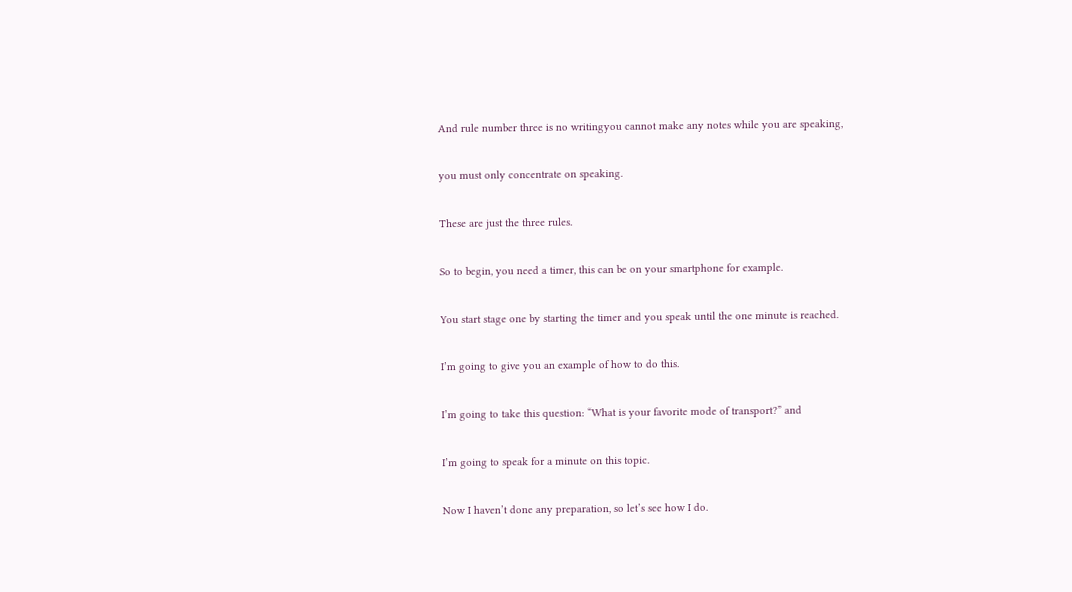And rule number three is no writingyou cannot make any notes while you are speaking,

you must only concentrate on speaking.

These are just the three rules.

So to begin, you need a timer, this can be on your smartphone for example.

You start stage one by starting the timer and you speak until the one minute is reached.

I’m going to give you an example of how to do this.

I’m going to take this question: “What is your favorite mode of transport?” and

I’m going to speak for a minute on this topic.

Now I haven’t done any preparation, so let’s see how I do.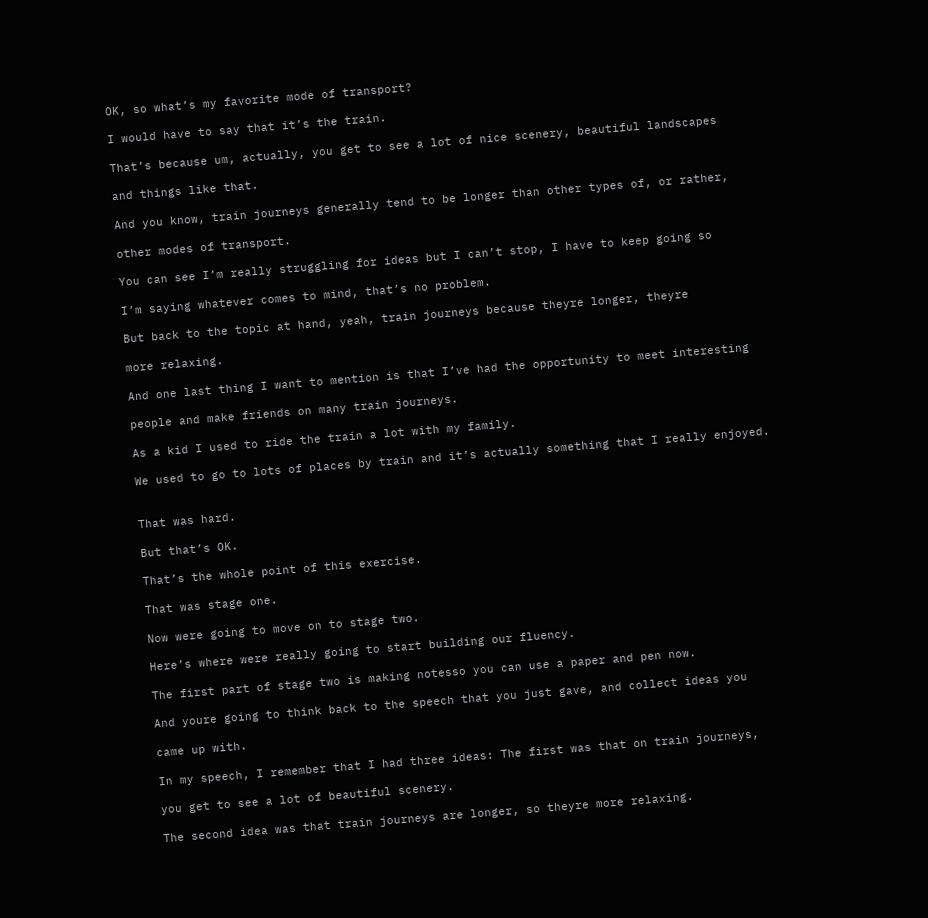OK, so what’s my favorite mode of transport?

I would have to say that it’s the train.

That’s because um, actually, you get to see a lot of nice scenery, beautiful landscapes

and things like that.

And you know, train journeys generally tend to be longer than other types of, or rather,

other modes of transport.

You can see I’m really struggling for ideas but I can’t stop, I have to keep going so

I’m saying whatever comes to mind, that’s no problem.

But back to the topic at hand, yeah, train journeys because theyre longer, theyre

more relaxing.

And one last thing I want to mention is that I’ve had the opportunity to meet interesting

people and make friends on many train journeys.

As a kid I used to ride the train a lot with my family.

We used to go to lots of places by train and it’s actually something that I really enjoyed.


That was hard.

But that’s OK.

That’s the whole point of this exercise.

That was stage one.

Now were going to move on to stage two.

Here’s where were really going to start building our fluency.

The first part of stage two is making notesso you can use a paper and pen now.

And youre going to think back to the speech that you just gave, and collect ideas you

came up with.

In my speech, I remember that I had three ideas: The first was that on train journeys,

you get to see a lot of beautiful scenery.

The second idea was that train journeys are longer, so theyre more relaxing.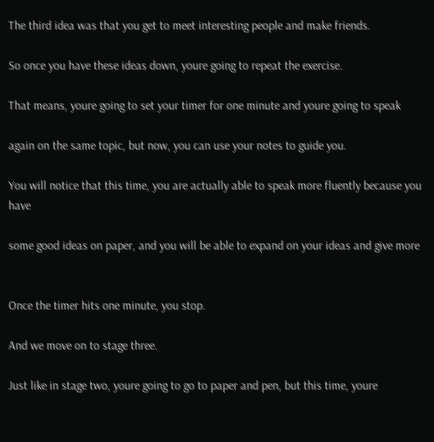The third idea was that you get to meet interesting people and make friends.

So once you have these ideas down, youre going to repeat the exercise.

That means, youre going to set your timer for one minute and youre going to speak

again on the same topic, but now, you can use your notes to guide you.

You will notice that this time, you are actually able to speak more fluently because you have

some good ideas on paper, and you will be able to expand on your ideas and give more


Once the timer hits one minute, you stop.

And we move on to stage three.

Just like in stage two, youre going to go to paper and pen, but this time, youre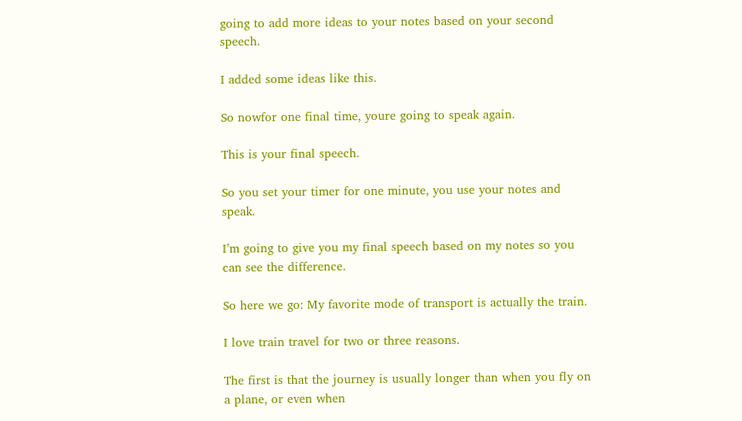going to add more ideas to your notes based on your second speech.

I added some ideas like this.

So nowfor one final time, youre going to speak again.

This is your final speech.

So you set your timer for one minute, you use your notes and speak.

I’m going to give you my final speech based on my notes so you can see the difference.

So here we go: My favorite mode of transport is actually the train.

I love train travel for two or three reasons.

The first is that the journey is usually longer than when you fly on a plane, or even when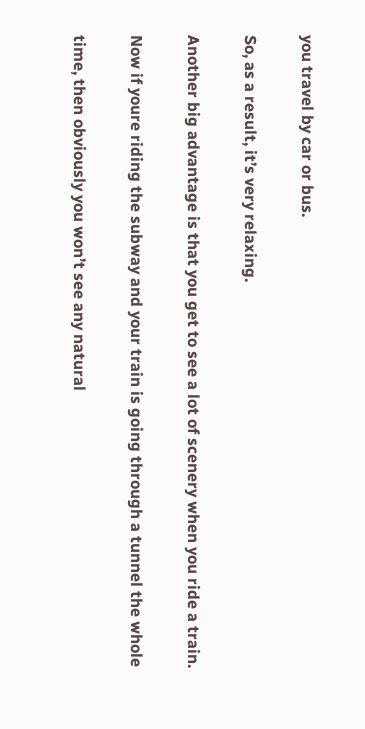you travel by car or bus.

So, as a result, it’s very relaxing.

Another big advantage is that you get to see a lot of scenery when you ride a train.

Now if youre riding the subway and your train is going through a tunnel the whole

time, then obviously you won’t see any natural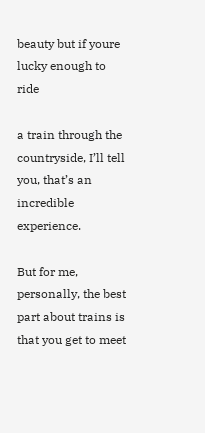beauty but if youre lucky enough to ride

a train through the countryside, I’ll tell you, that’s an incredible experience.

But for me, personally, the best part about trains is that you get to meet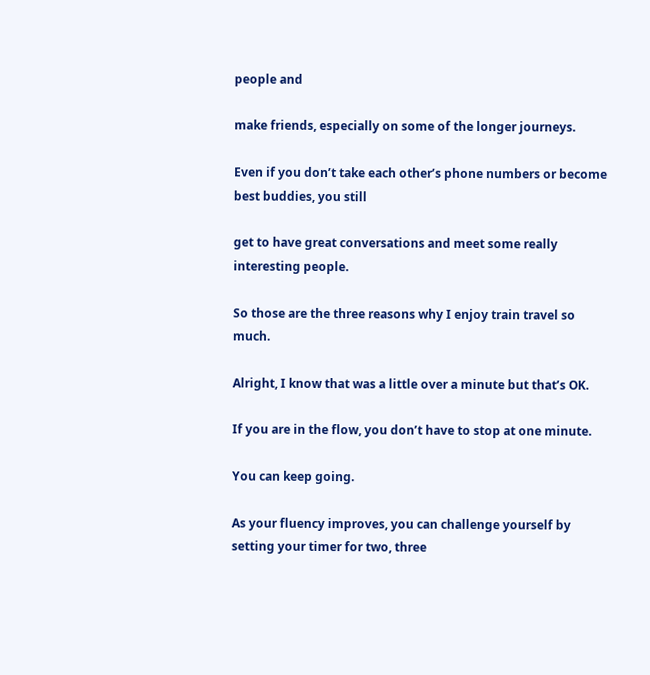people and

make friends, especially on some of the longer journeys.

Even if you don’t take each other’s phone numbers or become best buddies, you still

get to have great conversations and meet some really interesting people.

So those are the three reasons why I enjoy train travel so much.

Alright, I know that was a little over a minute but that’s OK.

If you are in the flow, you don’t have to stop at one minute.

You can keep going.

As your fluency improves, you can challenge yourself by setting your timer for two, three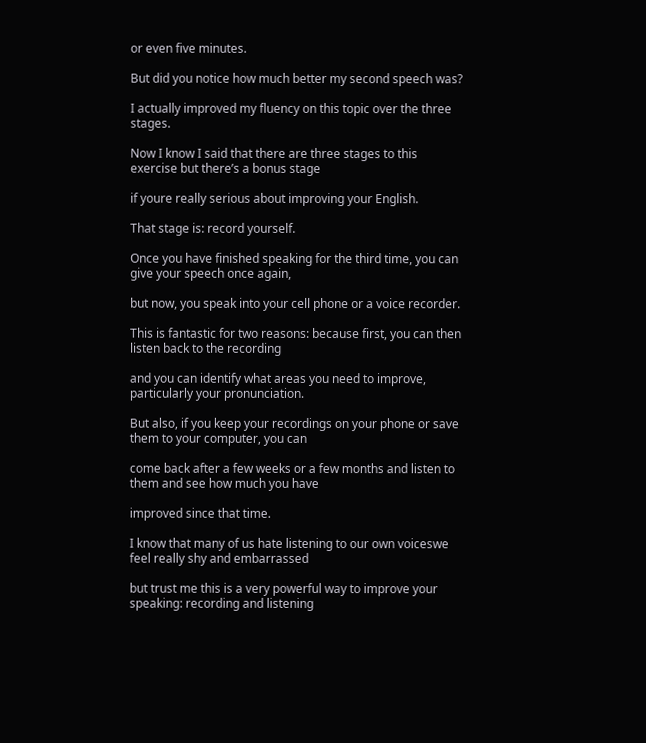or even five minutes.

But did you notice how much better my second speech was?

I actually improved my fluency on this topic over the three stages.

Now I know I said that there are three stages to this exercise but there’s a bonus stage

if youre really serious about improving your English.

That stage is: record yourself.

Once you have finished speaking for the third time, you can give your speech once again,

but now, you speak into your cell phone or a voice recorder.

This is fantastic for two reasons: because first, you can then listen back to the recording

and you can identify what areas you need to improve, particularly your pronunciation.

But also, if you keep your recordings on your phone or save them to your computer, you can

come back after a few weeks or a few months and listen to them and see how much you have

improved since that time.

I know that many of us hate listening to our own voiceswe feel really shy and embarrassed

but trust me this is a very powerful way to improve your speaking: recording and listening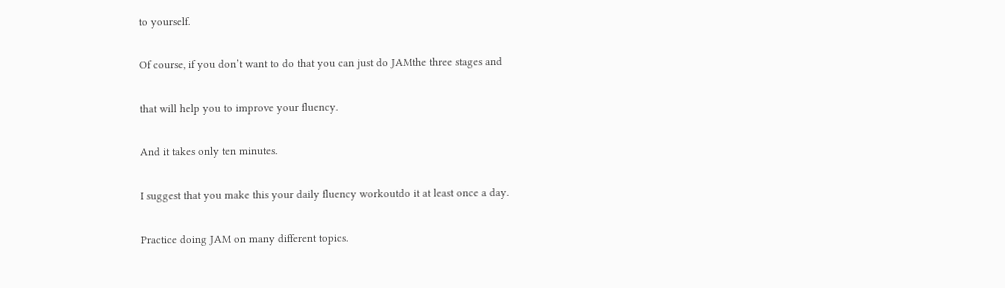to yourself.

Of course, if you don’t want to do that you can just do JAMthe three stages and

that will help you to improve your fluency.

And it takes only ten minutes.

I suggest that you make this your daily fluency workoutdo it at least once a day.

Practice doing JAM on many different topics.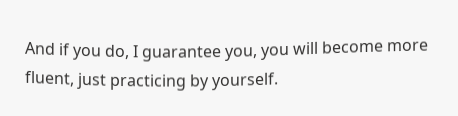And if you do, I guarantee you, you will become more fluent, just practicing by yourself.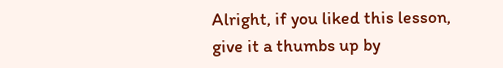Alright, if you liked this lesson, give it a thumbs up by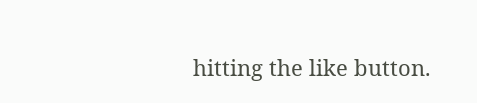hitting the like button.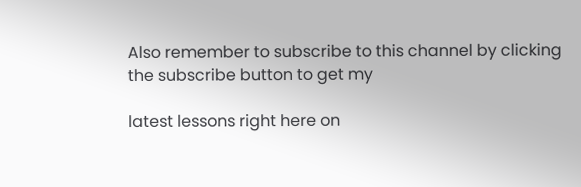Also remember to subscribe to this channel by clicking the subscribe button to get my

latest lessons right here on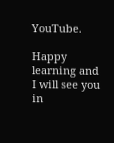YouTube.

Happy learning and I will see you in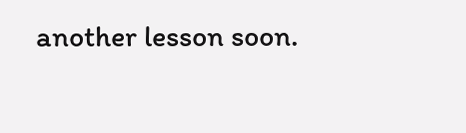another lesson soon.